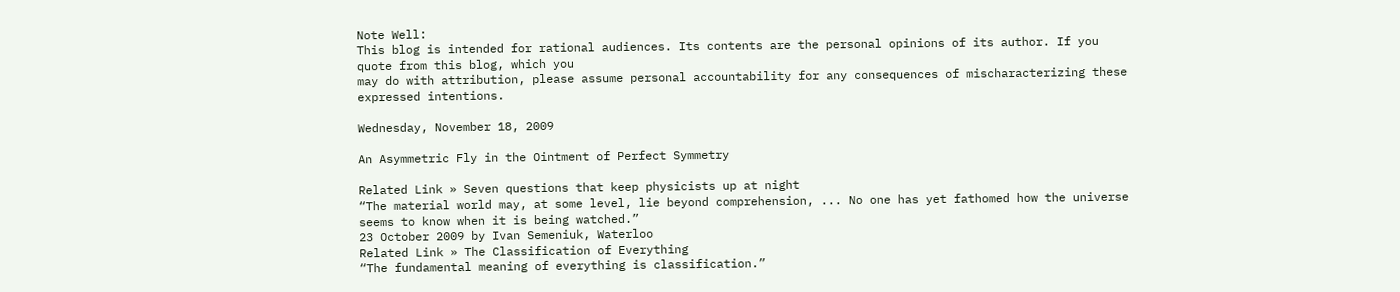Note Well:
This blog is intended for rational audiences. Its contents are the personal opinions of its author. If you quote from this blog, which you
may do with attribution, please assume personal accountability for any consequences of mischaracterizing these expressed intentions.

Wednesday, November 18, 2009

An Asymmetric Fly in the Ointment of Perfect Symmetry

Related Link » Seven questions that keep physicists up at night
“The material world may, at some level, lie beyond comprehension, ... No one has yet fathomed how the universe seems to know when it is being watched.”
23 October 2009 by Ivan Semeniuk, Waterloo
Related Link » The Classification of Everything
“The fundamental meaning of everything is classification.”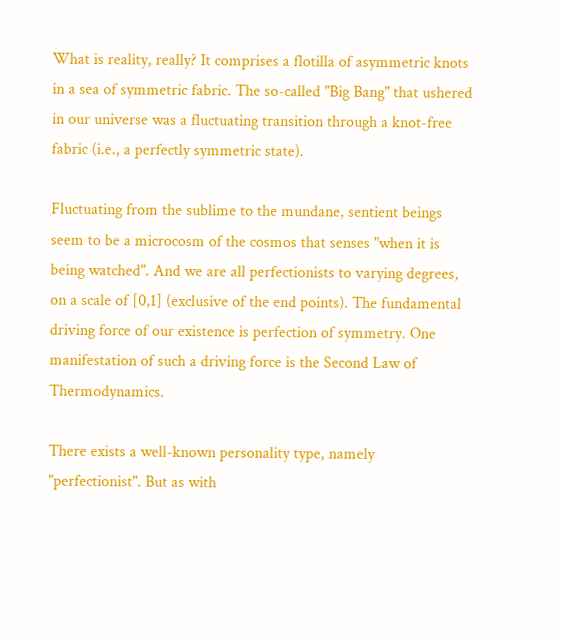What is reality, really? It comprises a flotilla of asymmetric knots in a sea of symmetric fabric. The so-called "Big Bang" that ushered in our universe was a fluctuating transition through a knot-free fabric (i.e., a perfectly symmetric state).

Fluctuating from the sublime to the mundane, sentient beings seem to be a microcosm of the cosmos that senses "when it is being watched". And we are all perfectionists to varying degrees, on a scale of [0,1] (exclusive of the end points). The fundamental driving force of our existence is perfection of symmetry. One manifestation of such a driving force is the Second Law of Thermodynamics.

There exists a well-known personality type, namely "perfectionist". But as with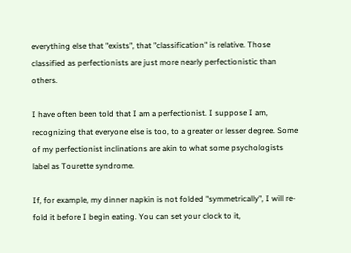everything else that "exists", that "classification" is relative. Those classified as perfectionists are just more nearly perfectionistic than others.

I have often been told that I am a perfectionist. I suppose I am, recognizing that everyone else is too, to a greater or lesser degree. Some of my perfectionist inclinations are akin to what some psychologists label as Tourette syndrome.

If, for example, my dinner napkin is not folded "symmetrically", I will re-fold it before I begin eating. You can set your clock to it,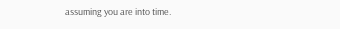assuming you are into time.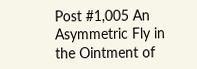Post #1,005 An Asymmetric Fly in the Ointment of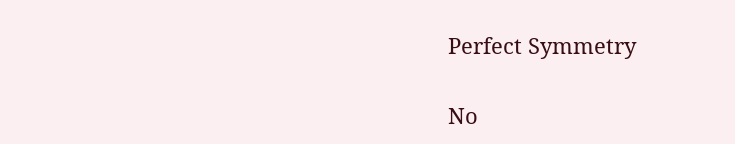Perfect Symmetry

No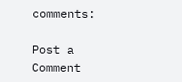comments:

Post a Comment